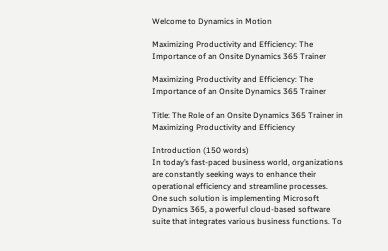Welcome to Dynamics in Motion

Maximizing Productivity and Efficiency: The Importance of an Onsite Dynamics 365 Trainer

Maximizing Productivity and Efficiency: The Importance of an Onsite Dynamics 365 Trainer

Title: The Role of an Onsite Dynamics 365 Trainer in Maximizing Productivity and Efficiency

Introduction (150 words)
In today’s fast-paced business world, organizations are constantly seeking ways to enhance their operational efficiency and streamline processes. One such solution is implementing Microsoft Dynamics 365, a powerful cloud-based software suite that integrates various business functions. To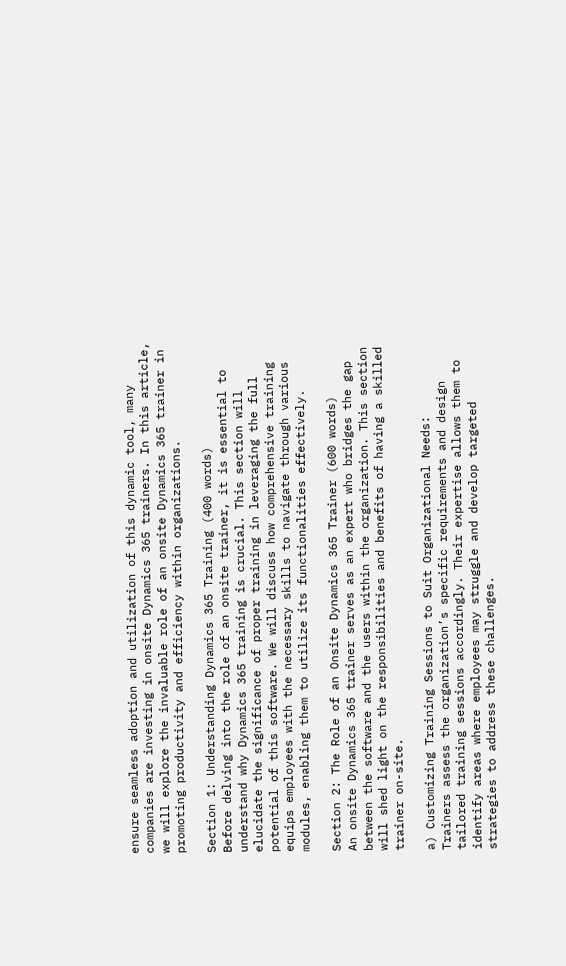ensure seamless adoption and utilization of this dynamic tool, many companies are investing in onsite Dynamics 365 trainers. In this article, we will explore the invaluable role of an onsite Dynamics 365 trainer in promoting productivity and efficiency within organizations.

Section 1: Understanding Dynamics 365 Training (400 words)
Before delving into the role of an onsite trainer, it is essential to understand why Dynamics 365 training is crucial. This section will elucidate the significance of proper training in leveraging the full potential of this software. We will discuss how comprehensive training equips employees with the necessary skills to navigate through various modules, enabling them to utilize its functionalities effectively.

Section 2: The Role of an Onsite Dynamics 365 Trainer (600 words)
An onsite Dynamics 365 trainer serves as an expert who bridges the gap between the software and the users within the organization. This section will shed light on the responsibilities and benefits of having a skilled trainer on-site.

a) Customizing Training Sessions to Suit Organizational Needs:
Trainers assess the organization’s specific requirements and design tailored training sessions accordingly. Their expertise allows them to identify areas where employees may struggle and develop targeted strategies to address these challenges.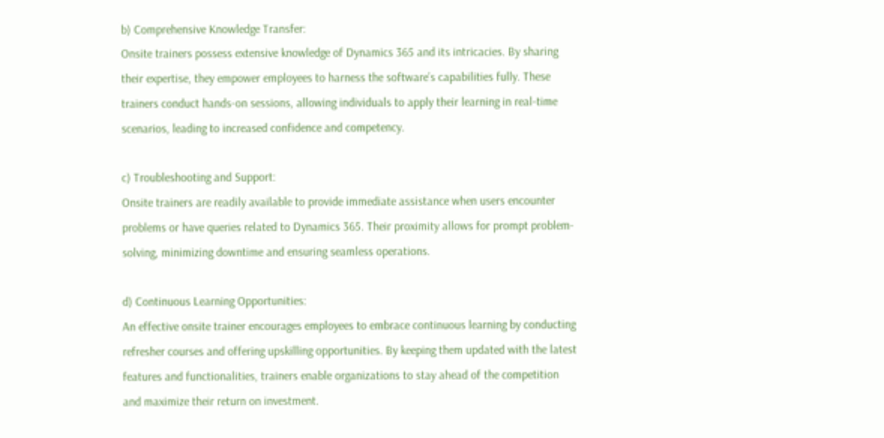b) Comprehensive Knowledge Transfer:
Onsite trainers possess extensive knowledge of Dynamics 365 and its intricacies. By sharing their expertise, they empower employees to harness the software’s capabilities fully. These trainers conduct hands-on sessions, allowing individuals to apply their learning in real-time scenarios, leading to increased confidence and competency.

c) Troubleshooting and Support:
Onsite trainers are readily available to provide immediate assistance when users encounter problems or have queries related to Dynamics 365. Their proximity allows for prompt problem-solving, minimizing downtime and ensuring seamless operations.

d) Continuous Learning Opportunities:
An effective onsite trainer encourages employees to embrace continuous learning by conducting refresher courses and offering upskilling opportunities. By keeping them updated with the latest features and functionalities, trainers enable organizations to stay ahead of the competition and maximize their return on investment.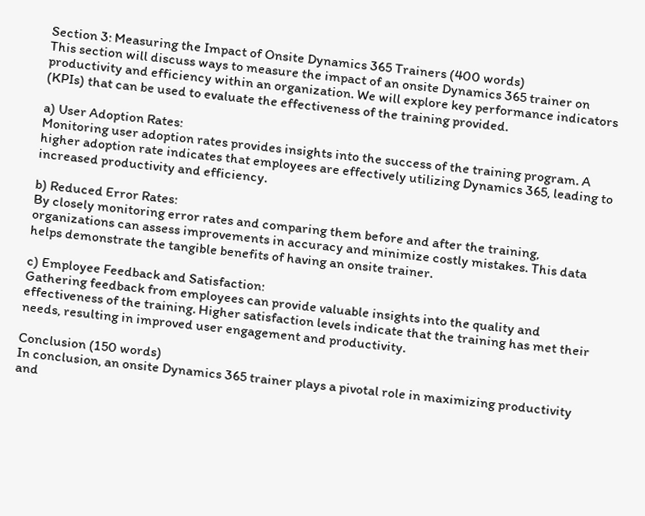Section 3: Measuring the Impact of Onsite Dynamics 365 Trainers (400 words)
This section will discuss ways to measure the impact of an onsite Dynamics 365 trainer on productivity and efficiency within an organization. We will explore key performance indicators (KPIs) that can be used to evaluate the effectiveness of the training provided.

a) User Adoption Rates:
Monitoring user adoption rates provides insights into the success of the training program. A higher adoption rate indicates that employees are effectively utilizing Dynamics 365, leading to increased productivity and efficiency.

b) Reduced Error Rates:
By closely monitoring error rates and comparing them before and after the training, organizations can assess improvements in accuracy and minimize costly mistakes. This data helps demonstrate the tangible benefits of having an onsite trainer.

c) Employee Feedback and Satisfaction:
Gathering feedback from employees can provide valuable insights into the quality and effectiveness of the training. Higher satisfaction levels indicate that the training has met their needs, resulting in improved user engagement and productivity.

Conclusion (150 words)
In conclusion, an onsite Dynamics 365 trainer plays a pivotal role in maximizing productivity and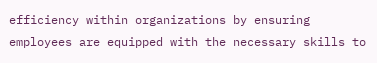efficiency within organizations by ensuring employees are equipped with the necessary skills to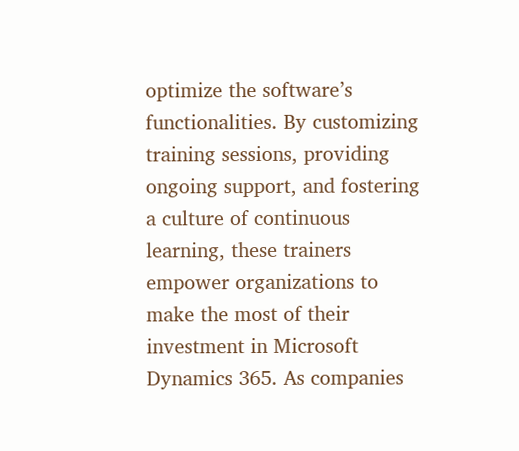optimize the software’s functionalities. By customizing training sessions, providing ongoing support, and fostering a culture of continuous learning, these trainers empower organizations to make the most of their investment in Microsoft Dynamics 365. As companies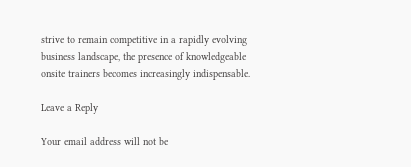strive to remain competitive in a rapidly evolving business landscape, the presence of knowledgeable onsite trainers becomes increasingly indispensable.

Leave a Reply

Your email address will not be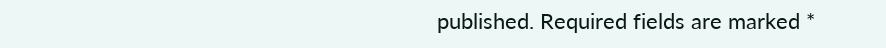published. Required fields are marked *